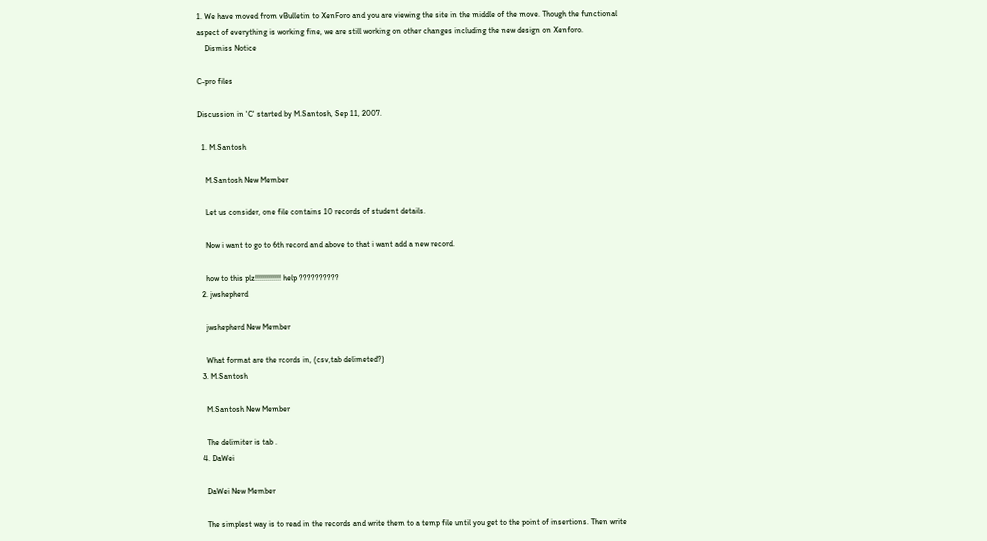1. We have moved from vBulletin to XenForo and you are viewing the site in the middle of the move. Though the functional aspect of everything is working fine, we are still working on other changes including the new design on Xenforo.
    Dismiss Notice

C-pro files

Discussion in 'C' started by M.Santosh, Sep 11, 2007.

  1. M.Santosh

    M.Santosh New Member

    Let us consider, one file contains 10 records of student details.

    Now i want to go to 6th record and above to that i want add a new record.

    how to this plz!!!!!!!!!!!!! help ??????????
  2. jwshepherd

    jwshepherd New Member

    What format are the rcords in, (csv,tab delimeted?)
  3. M.Santosh

    M.Santosh New Member

    The delimiter is tab .
  4. DaWei

    DaWei New Member

    The simplest way is to read in the records and write them to a temp file until you get to the point of insertions. Then write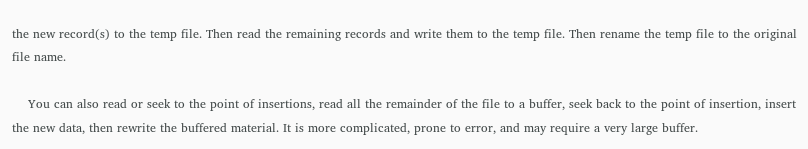the new record(s) to the temp file. Then read the remaining records and write them to the temp file. Then rename the temp file to the original file name.

    You can also read or seek to the point of insertions, read all the remainder of the file to a buffer, seek back to the point of insertion, insert the new data, then rewrite the buffered material. It is more complicated, prone to error, and may require a very large buffer.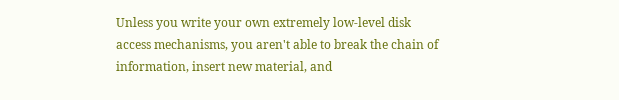Unless you write your own extremely low-level disk access mechanisms, you aren't able to break the chain of information, insert new material, and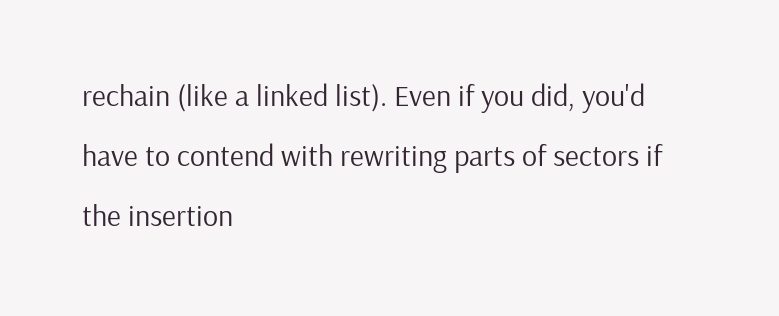rechain (like a linked list). Even if you did, you'd have to contend with rewriting parts of sectors if the insertion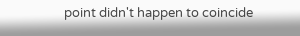point didn't happen to coincide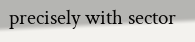precisely with sector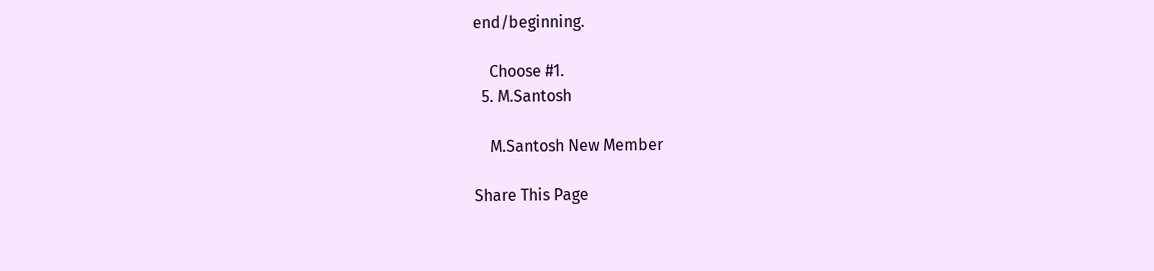end/beginning.

    Choose #1.
  5. M.Santosh

    M.Santosh New Member

Share This Page